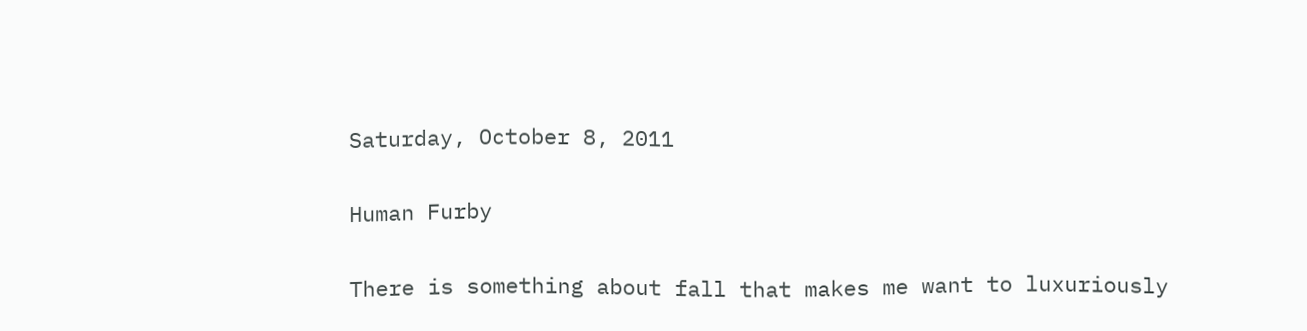Saturday, October 8, 2011

Human Furby

There is something about fall that makes me want to luxuriously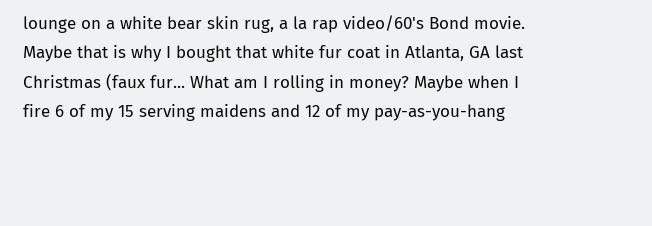lounge on a white bear skin rug, a la rap video/60's Bond movie. Maybe that is why I bought that white fur coat in Atlanta, GA last Christmas (faux fur... What am I rolling in money? Maybe when I fire 6 of my 15 serving maidens and 12 of my pay-as-you-hang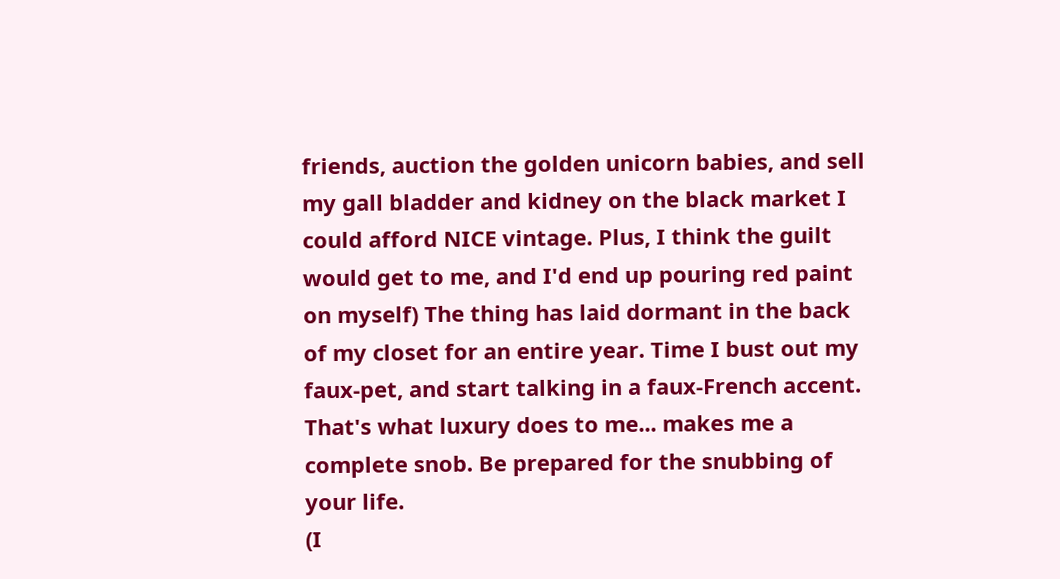friends, auction the golden unicorn babies, and sell my gall bladder and kidney on the black market I could afford NICE vintage. Plus, I think the guilt would get to me, and I'd end up pouring red paint on myself) The thing has laid dormant in the back of my closet for an entire year. Time I bust out my faux-pet, and start talking in a faux-French accent. That's what luxury does to me... makes me a complete snob. Be prepared for the snubbing of your life.
(I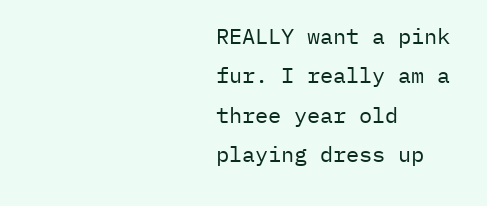REALLY want a pink fur. I really am a three year old playing dress up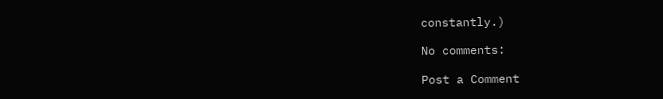constantly.)

No comments:

Post a Comment